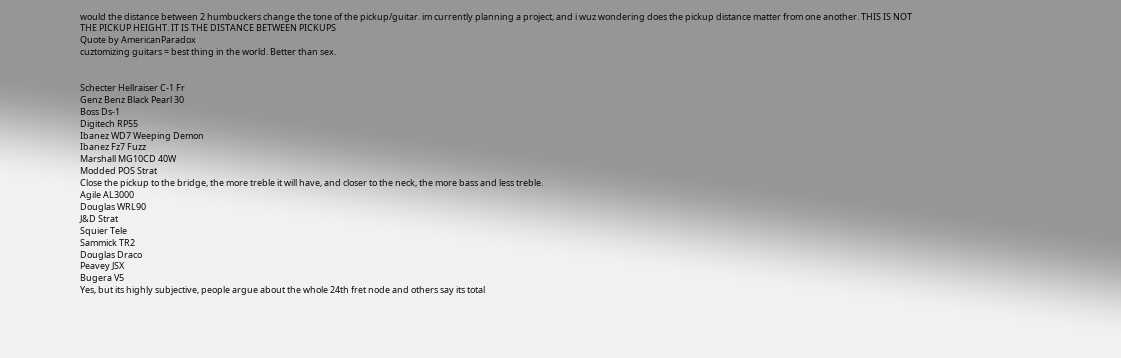would the distance between 2 humbuckers change the tone of the pickup/guitar. im currently planning a project, and i wuz wondering does the pickup distance matter from one another. THIS IS NOT THE PICKUP HEIGHT. IT IS THE DISTANCE BETWEEN PICKUPS
Quote by AmericanParadox
cuztomizing guitars = best thing in the world. Better than sex.


Schecter Hellraiser C-1 Fr
Genz Benz Black Pearl 30
Boss Ds-1
Digitech RP55
Ibanez WD7 Weeping Demon
Ibanez Fz7 Fuzz
Marshall MG10CD 40W
Modded POS Strat
Close the pickup to the bridge, the more treble it will have, and closer to the neck, the more bass and less treble.
Agile AL3000
Douglas WRL90
J&D Strat
Squier Tele
Sammick TR2
Douglas Draco
Peavey JSX
Bugera V5
Yes, but its highly subjective, people argue about the whole 24th fret node and others say its total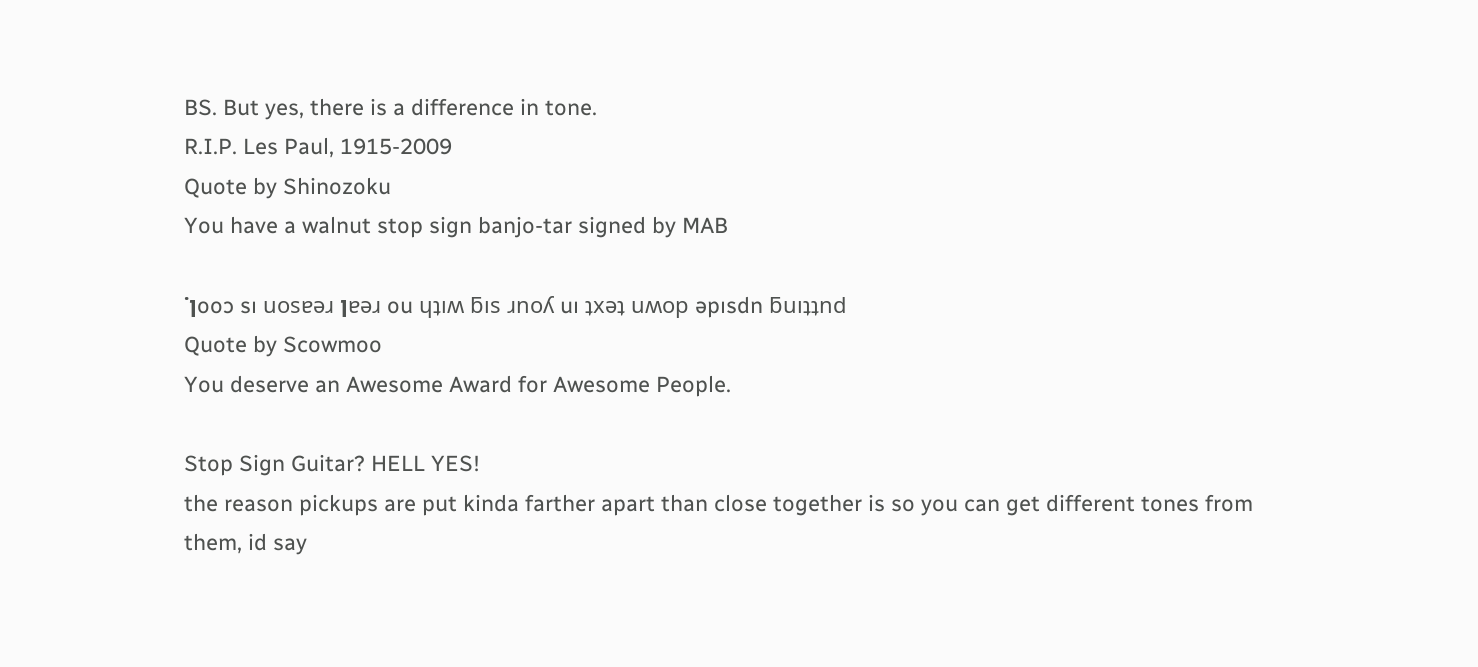BS. But yes, there is a difference in tone.
R.I.P. Les Paul, 1915-2009
Quote by Shinozoku
You have a walnut stop sign banjo-tar signed by MAB

˙ןooɔ sı uosɐǝɹ ןɐǝɹ ou ɥʇıʍ ƃıs ɹnoʎ uı ʇxǝʇ uʍop ǝpısdn ƃuıʇʇnd
Quote by Scowmoo
You deserve an Awesome Award for Awesome People.

Stop Sign Guitar? HELL YES!
the reason pickups are put kinda farther apart than close together is so you can get different tones from them, id say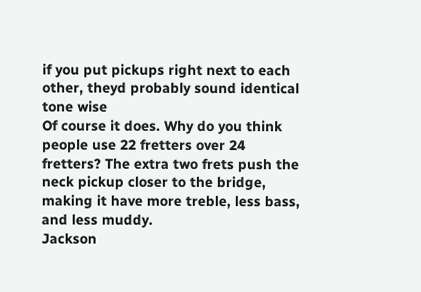if you put pickups right next to each other, theyd probably sound identical tone wise
Of course it does. Why do you think people use 22 fretters over 24 fretters? The extra two frets push the neck pickup closer to the bridge, making it have more treble, less bass, and less muddy.
Jackson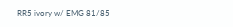RR5 ivory w/ EMG 81/85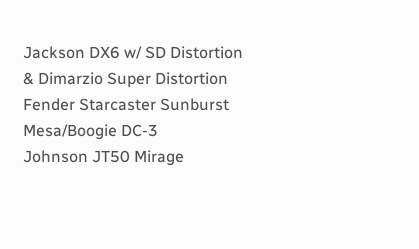Jackson DX6 w/ SD Distortion & Dimarzio Super Distortion
Fender Starcaster Sunburst
Mesa/Boogie DC-3
Johnson JT50 Mirage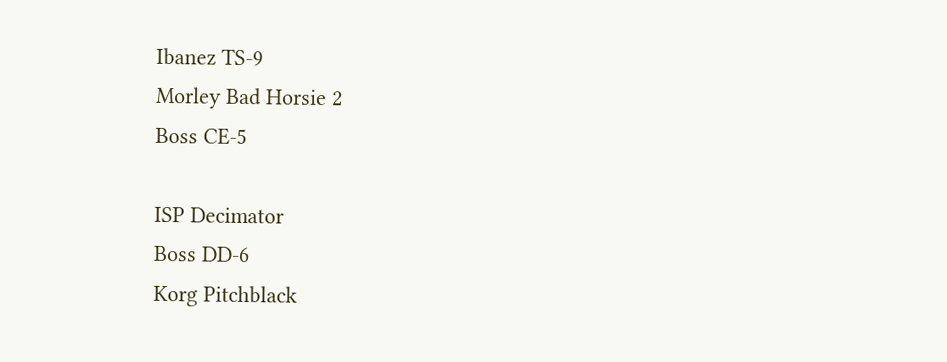Ibanez TS-9
Morley Bad Horsie 2
Boss CE-5

ISP Decimator
Boss DD-6
Korg Pitchblack